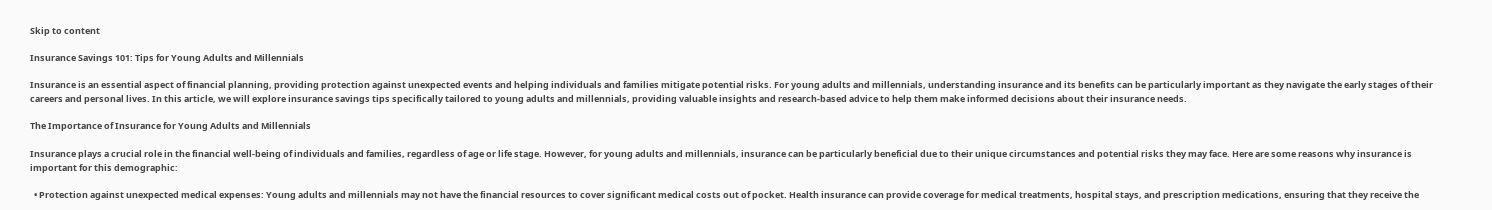Skip to content

Insurance Savings 101: Tips for Young Adults and Millennials

Insurance is an essential aspect of financial planning, providing protection against unexpected events and helping individuals and families mitigate potential risks. For young adults and millennials, understanding insurance and its benefits can be particularly important as they navigate the early stages of their careers and personal lives. In this article, we will explore insurance savings tips specifically tailored to young adults and millennials, providing valuable insights and research-based advice to help them make informed decisions about their insurance needs.

The Importance of Insurance for Young Adults and Millennials

Insurance plays a crucial role in the financial well-being of individuals and families, regardless of age or life stage. However, for young adults and millennials, insurance can be particularly beneficial due to their unique circumstances and potential risks they may face. Here are some reasons why insurance is important for this demographic:

  • Protection against unexpected medical expenses: Young adults and millennials may not have the financial resources to cover significant medical costs out of pocket. Health insurance can provide coverage for medical treatments, hospital stays, and prescription medications, ensuring that they receive the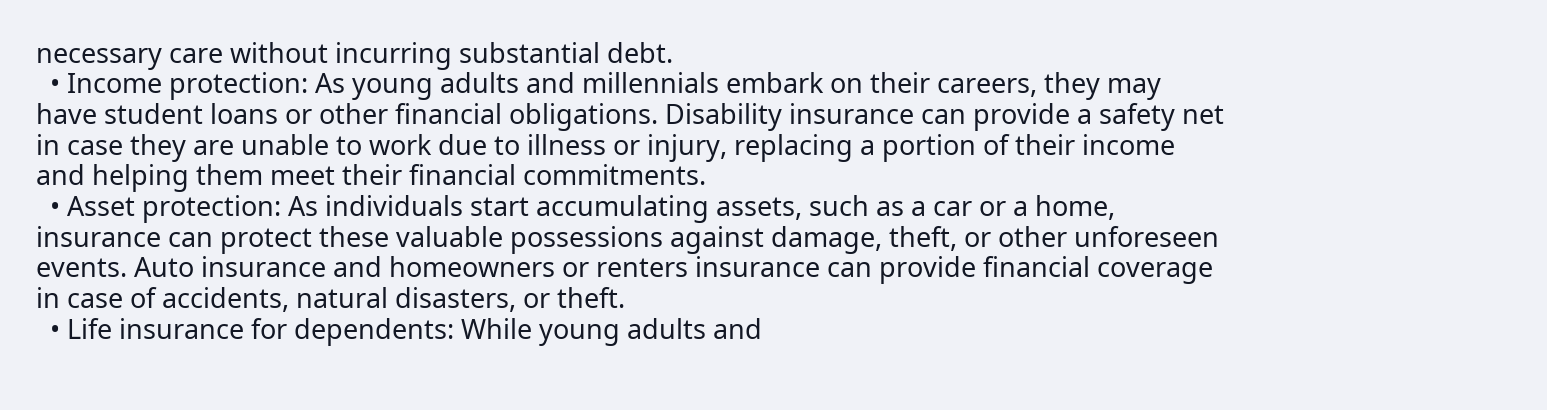necessary care without incurring substantial debt.
  • Income protection: As young adults and millennials embark on their careers, they may have student loans or other financial obligations. Disability insurance can provide a safety net in case they are unable to work due to illness or injury, replacing a portion of their income and helping them meet their financial commitments.
  • Asset protection: As individuals start accumulating assets, such as a car or a home, insurance can protect these valuable possessions against damage, theft, or other unforeseen events. Auto insurance and homeowners or renters insurance can provide financial coverage in case of accidents, natural disasters, or theft.
  • Life insurance for dependents: While young adults and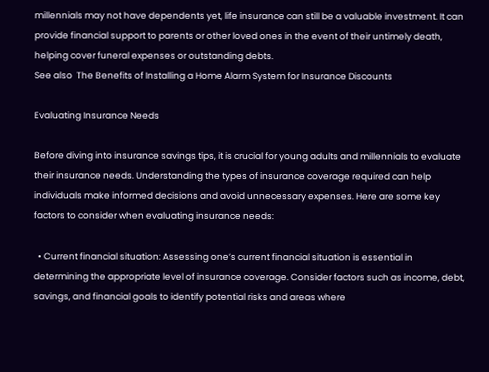millennials may not have dependents yet, life insurance can still be a valuable investment. It can provide financial support to parents or other loved ones in the event of their untimely death, helping cover funeral expenses or outstanding debts.
See also  The Benefits of Installing a Home Alarm System for Insurance Discounts

Evaluating Insurance Needs

Before diving into insurance savings tips, it is crucial for young adults and millennials to evaluate their insurance needs. Understanding the types of insurance coverage required can help individuals make informed decisions and avoid unnecessary expenses. Here are some key factors to consider when evaluating insurance needs:

  • Current financial situation: Assessing one’s current financial situation is essential in determining the appropriate level of insurance coverage. Consider factors such as income, debt, savings, and financial goals to identify potential risks and areas where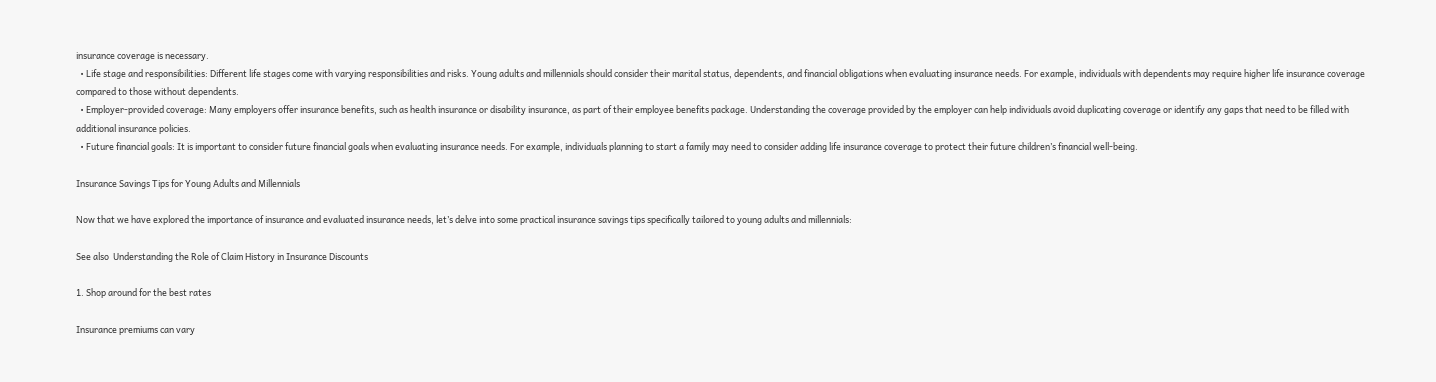insurance coverage is necessary.
  • Life stage and responsibilities: Different life stages come with varying responsibilities and risks. Young adults and millennials should consider their marital status, dependents, and financial obligations when evaluating insurance needs. For example, individuals with dependents may require higher life insurance coverage compared to those without dependents.
  • Employer-provided coverage: Many employers offer insurance benefits, such as health insurance or disability insurance, as part of their employee benefits package. Understanding the coverage provided by the employer can help individuals avoid duplicating coverage or identify any gaps that need to be filled with additional insurance policies.
  • Future financial goals: It is important to consider future financial goals when evaluating insurance needs. For example, individuals planning to start a family may need to consider adding life insurance coverage to protect their future children’s financial well-being.

Insurance Savings Tips for Young Adults and Millennials

Now that we have explored the importance of insurance and evaluated insurance needs, let’s delve into some practical insurance savings tips specifically tailored to young adults and millennials:

See also  Understanding the Role of Claim History in Insurance Discounts

1. Shop around for the best rates

Insurance premiums can vary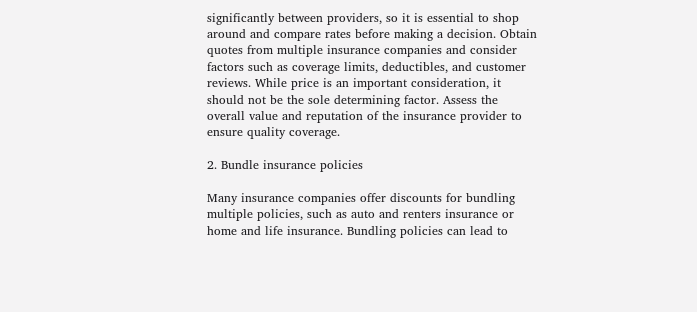significantly between providers, so it is essential to shop around and compare rates before making a decision. Obtain quotes from multiple insurance companies and consider factors such as coverage limits, deductibles, and customer reviews. While price is an important consideration, it should not be the sole determining factor. Assess the overall value and reputation of the insurance provider to ensure quality coverage.

2. Bundle insurance policies

Many insurance companies offer discounts for bundling multiple policies, such as auto and renters insurance or home and life insurance. Bundling policies can lead to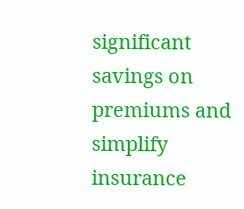significant savings on premiums and simplify insurance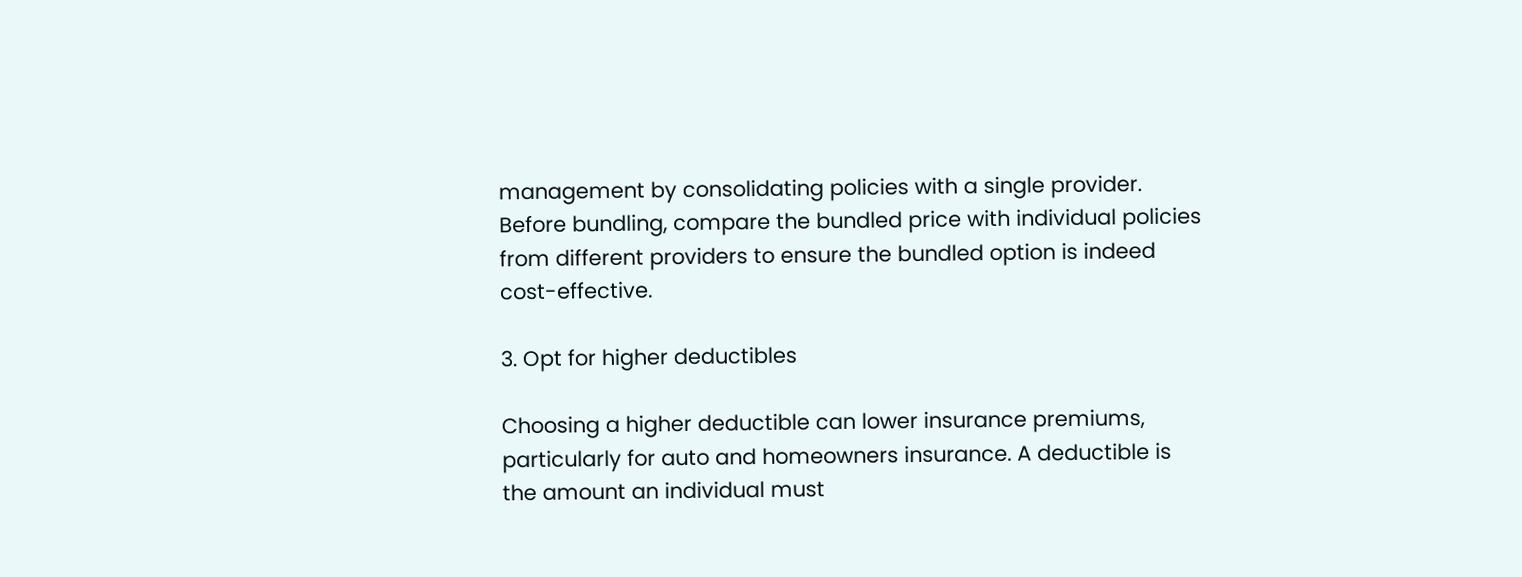management by consolidating policies with a single provider. Before bundling, compare the bundled price with individual policies from different providers to ensure the bundled option is indeed cost-effective.

3. Opt for higher deductibles

Choosing a higher deductible can lower insurance premiums, particularly for auto and homeowners insurance. A deductible is the amount an individual must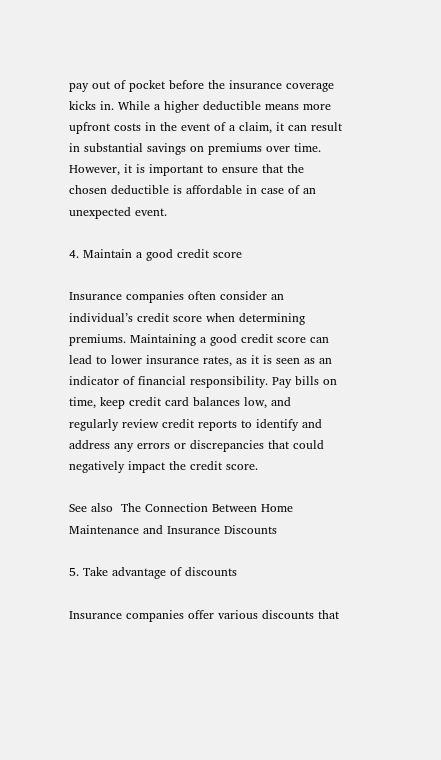pay out of pocket before the insurance coverage kicks in. While a higher deductible means more upfront costs in the event of a claim, it can result in substantial savings on premiums over time. However, it is important to ensure that the chosen deductible is affordable in case of an unexpected event.

4. Maintain a good credit score

Insurance companies often consider an individual’s credit score when determining premiums. Maintaining a good credit score can lead to lower insurance rates, as it is seen as an indicator of financial responsibility. Pay bills on time, keep credit card balances low, and regularly review credit reports to identify and address any errors or discrepancies that could negatively impact the credit score.

See also  The Connection Between Home Maintenance and Insurance Discounts

5. Take advantage of discounts

Insurance companies offer various discounts that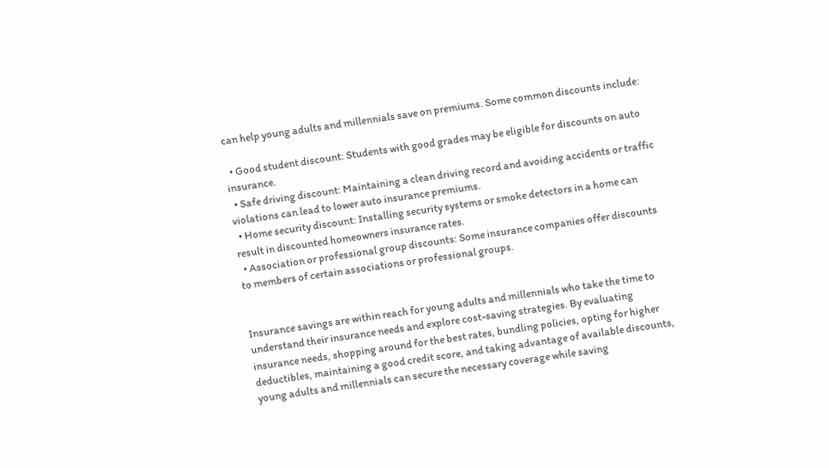can help young adults and millennials save on premiums. Some common discounts include:

  • Good student discount: Students with good grades may be eligible for discounts on auto insurance.
  • Safe driving discount: Maintaining a clean driving record and avoiding accidents or traffic violations can lead to lower auto insurance premiums.
  • Home security discount: Installing security systems or smoke detectors in a home can result in discounted homeowners insurance rates.
  • Association or professional group discounts: Some insurance companies offer discounts to members of certain associations or professional groups.


Insurance savings are within reach for young adults and millennials who take the time to understand their insurance needs and explore cost-saving strategies. By evaluating insurance needs, shopping around for the best rates, bundling policies, opting for higher deductibles, maintaining a good credit score, and taking advantage of available discounts, young adults and millennials can secure the necessary coverage while saving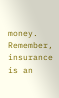money. Remember, insurance is an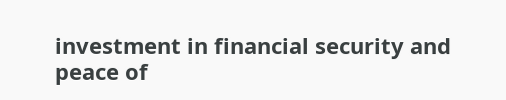investment in financial security and peace of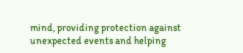mind, providing protection against unexpected events and helping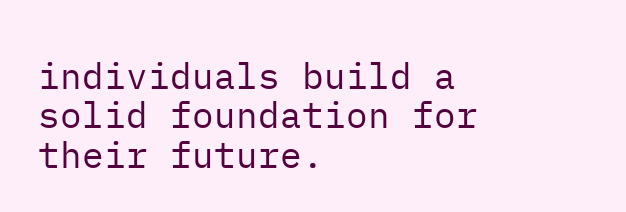individuals build a solid foundation for their future.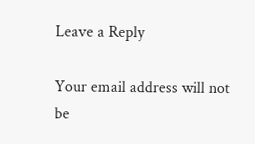Leave a Reply

Your email address will not be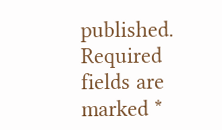published. Required fields are marked *